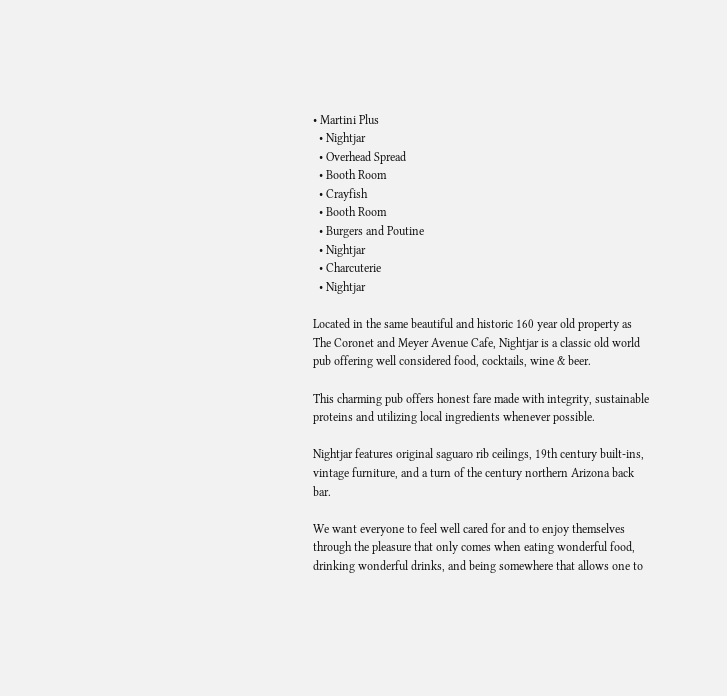• Martini Plus
  • Nightjar
  • Overhead Spread
  • Booth Room
  • Crayfish
  • Booth Room
  • Burgers and Poutine
  • Nightjar
  • Charcuterie
  • Nightjar

Located in the same beautiful and historic 160 year old property as The Coronet and Meyer Avenue Cafe, Nightjar is a classic old world pub offering well considered food, cocktails, wine & beer.

This charming pub offers honest fare made with integrity, sustainable proteins and utilizing local ingredients whenever possible.

Nightjar features original saguaro rib ceilings, 19th century built-ins, vintage furniture, and a turn of the century northern Arizona back bar.

We want everyone to feel well cared for and to enjoy themselves through the pleasure that only comes when eating wonderful food, drinking wonderful drinks, and being somewhere that allows one to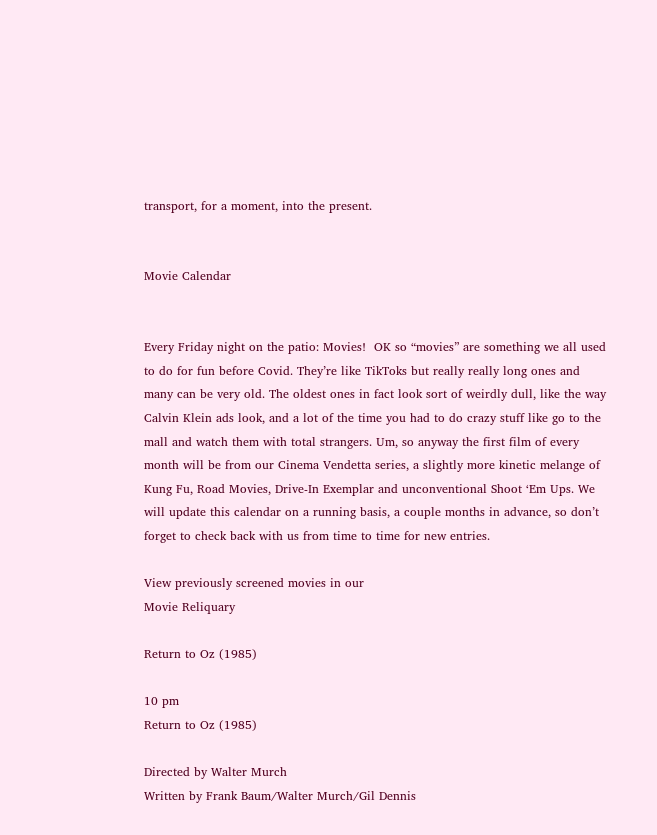transport, for a moment, into the present.


Movie Calendar


Every Friday night on the patio: Movies!  OK so “movies” are something we all used to do for fun before Covid. They’re like TikToks but really really long ones and many can be very old. The oldest ones in fact look sort of weirdly dull, like the way Calvin Klein ads look, and a lot of the time you had to do crazy stuff like go to the mall and watch them with total strangers. Um, so anyway the first film of every month will be from our Cinema Vendetta series, a slightly more kinetic melange of Kung Fu, Road Movies, Drive-In Exemplar and unconventional Shoot ‘Em Ups. We will update this calendar on a running basis, a couple months in advance, so don’t forget to check back with us from time to time for new entries.

View previously screened movies in our
Movie Reliquary

Return to Oz (1985)

10 pm
Return to Oz (1985)

Directed by Walter Murch
Written by Frank Baum/Walter Murch/Gil Dennis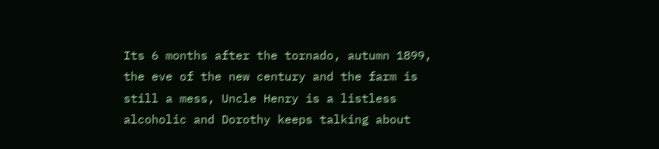Its 6 months after the tornado, autumn 1899, the eve of the new century and the farm is still a mess, Uncle Henry is a listless alcoholic and Dorothy keeps talking about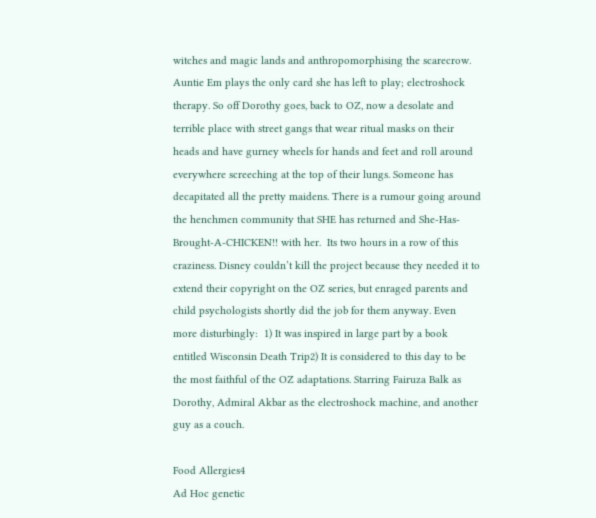witches and magic lands and anthropomorphising the scarecrow. Auntie Em plays the only card she has left to play; electroshock therapy. So off Dorothy goes, back to OZ, now a desolate and terrible place with street gangs that wear ritual masks on their heads and have gurney wheels for hands and feet and roll around everywhere screeching at the top of their lungs. Someone has decapitated all the pretty maidens. There is a rumour going around the henchmen community that SHE has returned and She-Has-Brought-A-CHICKEN!! with her.  Its two hours in a row of this craziness. Disney couldn’t kill the project because they needed it to extend their copyright on the OZ series, but enraged parents and child psychologists shortly did the job for them anyway. Even more disturbingly:  1) It was inspired in large part by a book entitled Wisconsin Death Trip2) It is considered to this day to be the most faithful of the OZ adaptations. Starring Fairuza Balk as Dorothy, Admiral Akbar as the electroshock machine, and another guy as a couch.

Food Allergies4
Ad Hoc genetic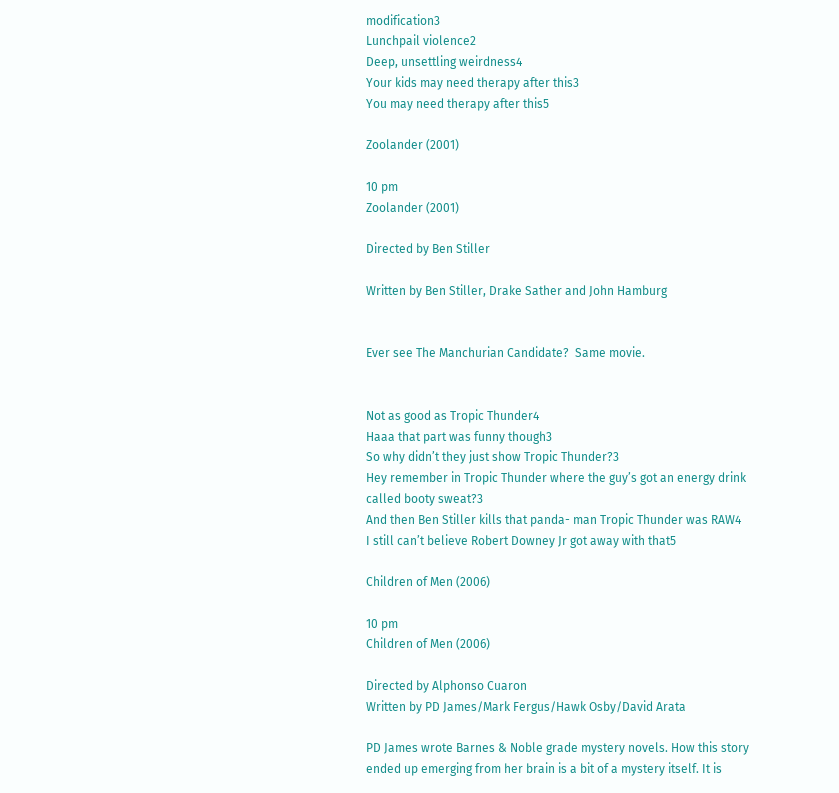modification3
Lunchpail violence2
Deep, unsettling weirdness4
Your kids may need therapy after this3
You may need therapy after this5

Zoolander (2001)

10 pm
Zoolander (2001)

Directed by Ben Stiller

Written by Ben Stiller, Drake Sather and John Hamburg


Ever see The Manchurian Candidate?  Same movie.


Not as good as Tropic Thunder4
Haaa that part was funny though3
So why didn’t they just show Tropic Thunder?3
Hey remember in Tropic Thunder where the guy’s got an energy drink called booty sweat?3
And then Ben Stiller kills that panda- man Tropic Thunder was RAW4
I still can’t believe Robert Downey Jr got away with that5

Children of Men (2006)

10 pm
Children of Men (2006)

Directed by Alphonso Cuaron
Written by PD James/Mark Fergus/Hawk Osby/David Arata

PD James wrote Barnes & Noble grade mystery novels. How this story ended up emerging from her brain is a bit of a mystery itself. It is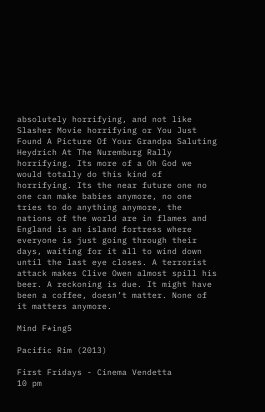absolutely horrifying, and not like Slasher Movie horrifying or You Just Found A Picture Of Your Grandpa Saluting Heydrich At The Nuremburg Rally horrifying. Its more of a Oh God we would totally do this kind of horrifying. Its the near future one no one can make babies anymore, no one tries to do anything anymore, the nations of the world are in flames and England is an island fortress where everyone is just going through their days, waiting for it all to wind down until the last eye closes. A terrorist attack makes Clive Owen almost spill his beer. A reckoning is due. It might have been a coffee, doesn’t matter. None of it matters anymore.

Mind F*ing5

Pacific Rim (2013)

First Fridays - Cinema Vendetta
10 pm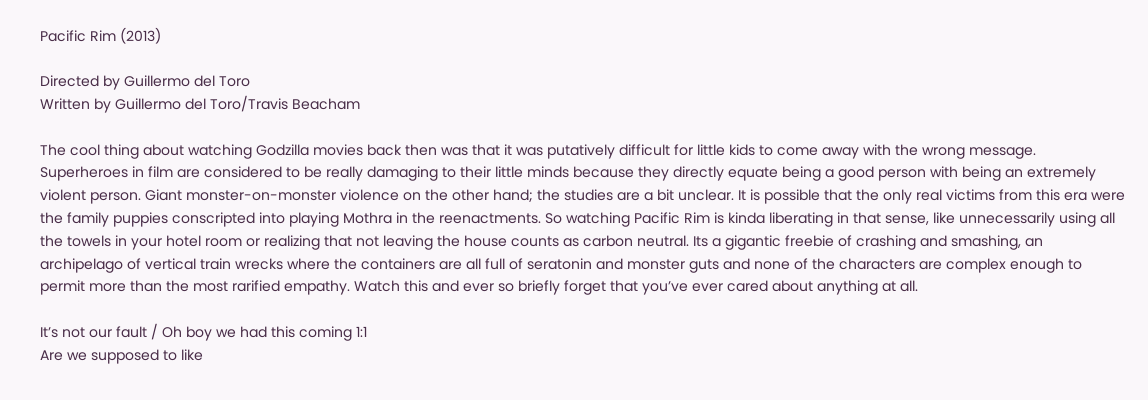Pacific Rim (2013)

Directed by Guillermo del Toro
Written by Guillermo del Toro/Travis Beacham

The cool thing about watching Godzilla movies back then was that it was putatively difficult for little kids to come away with the wrong message. Superheroes in film are considered to be really damaging to their little minds because they directly equate being a good person with being an extremely violent person. Giant monster-on-monster violence on the other hand; the studies are a bit unclear. It is possible that the only real victims from this era were the family puppies conscripted into playing Mothra in the reenactments. So watching Pacific Rim is kinda liberating in that sense, like unnecessarily using all the towels in your hotel room or realizing that not leaving the house counts as carbon neutral. Its a gigantic freebie of crashing and smashing, an archipelago of vertical train wrecks where the containers are all full of seratonin and monster guts and none of the characters are complex enough to permit more than the most rarified empathy. Watch this and ever so briefly forget that you’ve ever cared about anything at all.

It’s not our fault / Oh boy we had this coming 1:1
Are we supposed to like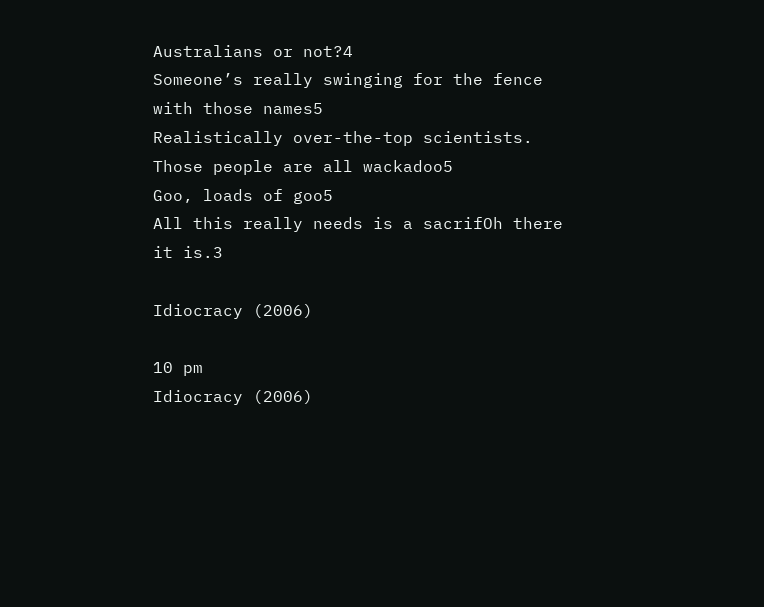Australians or not?4
Someone’s really swinging for the fence with those names5
Realistically over-the-top scientists. Those people are all wackadoo5
Goo, loads of goo5
All this really needs is a sacrifOh there it is.3

Idiocracy (2006)

10 pm
Idiocracy (2006)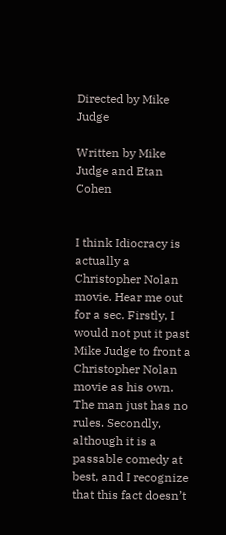Directed by Mike Judge

Written by Mike Judge and Etan Cohen


I think Idiocracy is actually a Christopher Nolan movie. Hear me out for a sec. Firstly, I would not put it past Mike Judge to front a Christopher Nolan movie as his own. The man just has no rules. Secondly, although it is a passable comedy at best, and I recognize that this fact doesn’t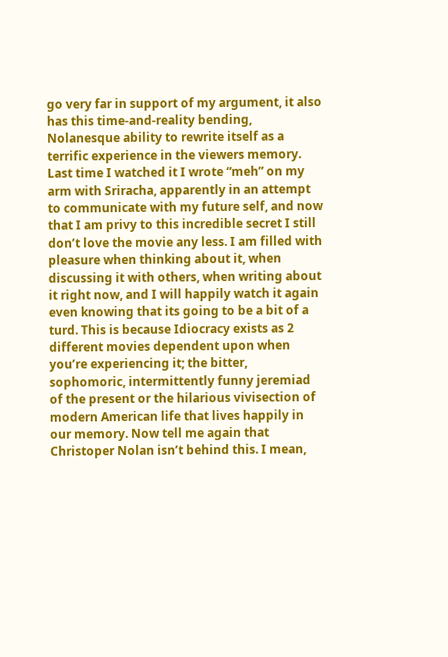go very far in support of my argument, it also has this time-and-reality bending, Nolanesque ability to rewrite itself as a terrific experience in the viewers memory.  Last time I watched it I wrote “meh” on my arm with Sriracha, apparently in an attempt to communicate with my future self, and now that I am privy to this incredible secret I still don’t love the movie any less. I am filled with pleasure when thinking about it, when discussing it with others, when writing about it right now, and I will happily watch it again even knowing that its going to be a bit of a turd. This is because Idiocracy exists as 2 different movies dependent upon when you’re experiencing it; the bitter, sophomoric, intermittently funny jeremiad of the present or the hilarious vivisection of modern American life that lives happily in our memory. Now tell me again that Christoper Nolan isn’t behind this. I mean,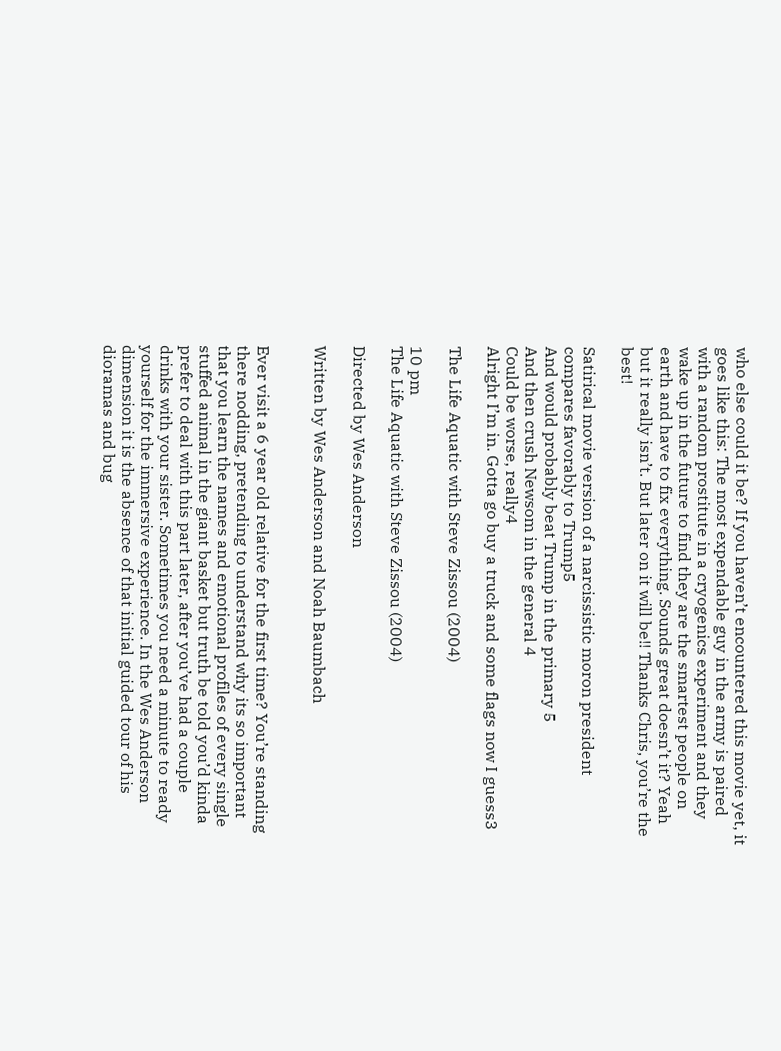who else could it be? If you haven’t encountered this movie yet, it goes like this: The most expendable guy in the army is paired with a random prostitute in a cryogenics experiment and they wake up in the future to find they are the smartest people on earth and have to fix everything. Sounds great doesn’t it? Yeah but it really isn’t. But later on it will be!! Thanks Chris, you’re the best!

Satirical movie version of a narcissistic moron president compares favorably to Trump5
And would probably beat Trump in the primary 5
And then crush Newsom in the general 4
Could be worse, really4
Alright I’m in. Gotta go buy a truck and some flags now I guess3

The Life Aquatic with Steve Zissou (2004)

10 pm
The Life Aquatic with Steve Zissou (2004)

Directed by Wes Anderson

Written by Wes Anderson and Noah Baumbach


Ever visit a 6 year old relative for the first time? You’re standing there nodding, pretending to understand why its so important that you learn the names and emotional profiles of every single stuffed animal in the giant basket but truth be told you’d kinda prefer to deal with this part later, after you’ve had a couple drinks with your sister. Sometimes you need a minute to ready yourself for the immersive experience. In the Wes Anderson dimension it is the absence of that initial guided tour of his dioramas and bug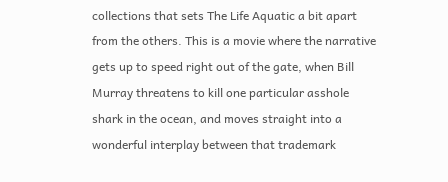collections that sets The Life Aquatic a bit apart from the others. This is a movie where the narrative gets up to speed right out of the gate, when Bill Murray threatens to kill one particular asshole shark in the ocean, and moves straight into a wonderful interplay between that trademark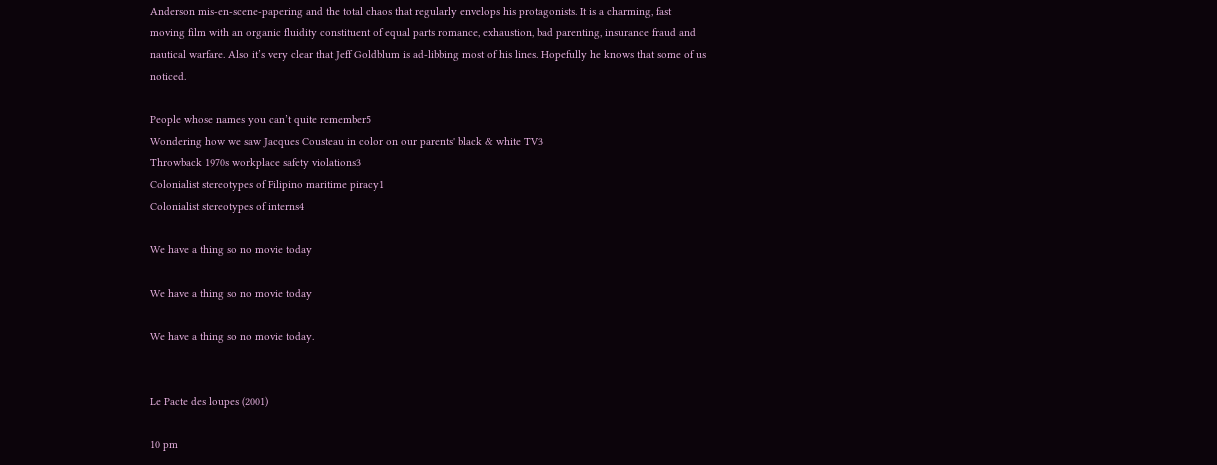Anderson mis-en-scene-papering and the total chaos that regularly envelops his protagonists. It is a charming, fast moving film with an organic fluidity constituent of equal parts romance, exhaustion, bad parenting, insurance fraud and nautical warfare. Also it’s very clear that Jeff Goldblum is ad-libbing most of his lines. Hopefully he knows that some of us noticed.

People whose names you can’t quite remember5
Wondering how we saw Jacques Cousteau in color on our parents' black & white TV3
Throwback 1970s workplace safety violations3
Colonialist stereotypes of Filipino maritime piracy1
Colonialist stereotypes of interns4

We have a thing so no movie today

We have a thing so no movie today

We have a thing so no movie today.


Le Pacte des loupes (2001)

10 pm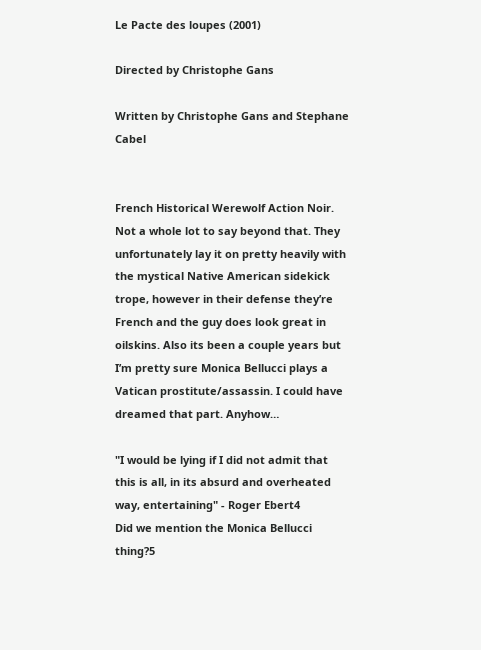Le Pacte des loupes (2001)

Directed by Christophe Gans

Written by Christophe Gans and Stephane Cabel


French Historical Werewolf Action Noir.  Not a whole lot to say beyond that. They unfortunately lay it on pretty heavily with the mystical Native American sidekick trope, however in their defense they’re French and the guy does look great in oilskins. Also its been a couple years but I’m pretty sure Monica Bellucci plays a Vatican prostitute/assassin. I could have dreamed that part. Anyhow…

"I would be lying if I did not admit that this is all, in its absurd and overheated way, entertaining" - Roger Ebert4
Did we mention the Monica Bellucci thing?5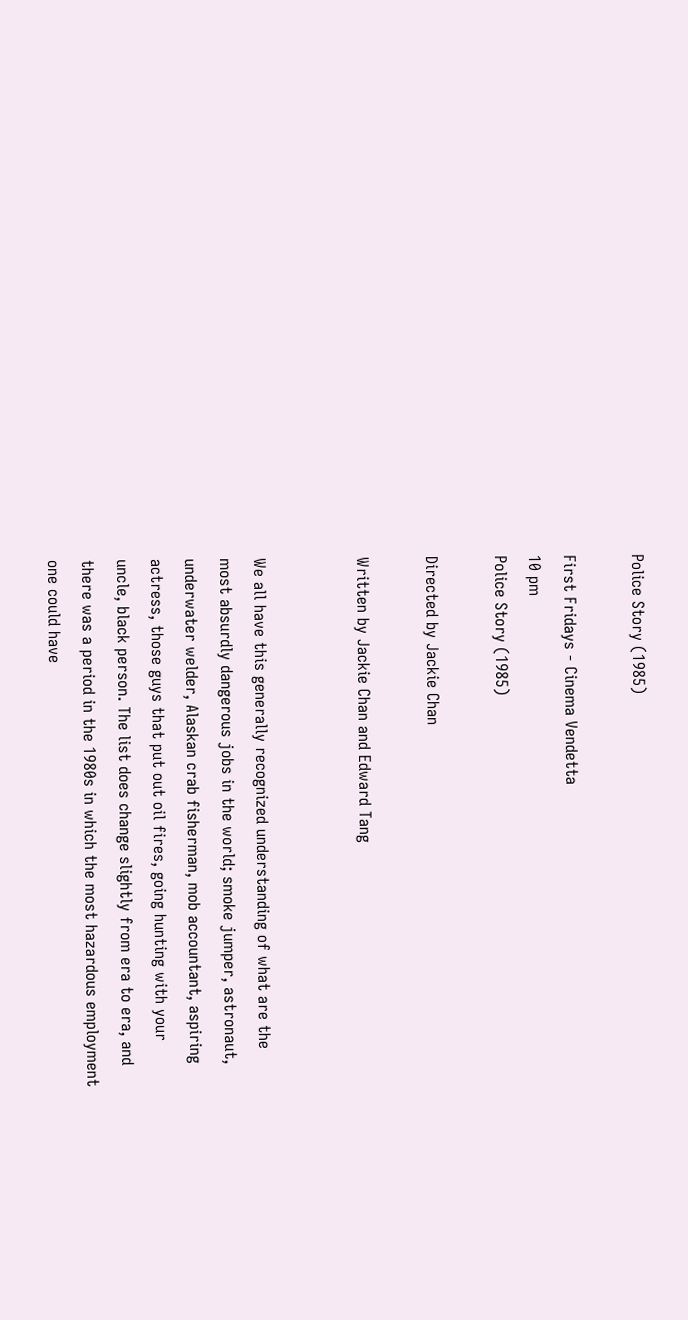Police Story (1985)

First Fridays - Cinema Vendetta
10 pm
Police Story (1985)

Directed by Jackie Chan

Written by Jackie Chan and Edward Tang


We all have this generally recognized understanding of what are the most absurdly dangerous jobs in the world; smoke jumper, astronaut, underwater welder, Alaskan crab fisherman, mob accountant, aspiring actress, those guys that put out oil fires, going hunting with your uncle, black person. The list does change slightly from era to era, and there was a period in the 1980s in which the most hazardous employment one could have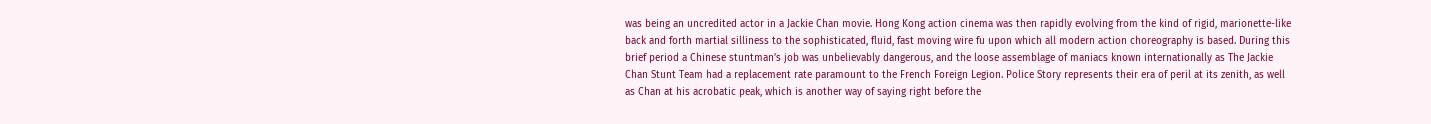was being an uncredited actor in a Jackie Chan movie. Hong Kong action cinema was then rapidly evolving from the kind of rigid, marionette-like back and forth martial silliness to the sophisticated, fluid, fast moving wire fu upon which all modern action choreography is based. During this brief period a Chinese stuntman’s job was unbelievably dangerous, and the loose assemblage of maniacs known internationally as The Jackie Chan Stunt Team had a replacement rate paramount to the French Foreign Legion. Police Story represents their era of peril at its zenith, as well as Chan at his acrobatic peak, which is another way of saying right before the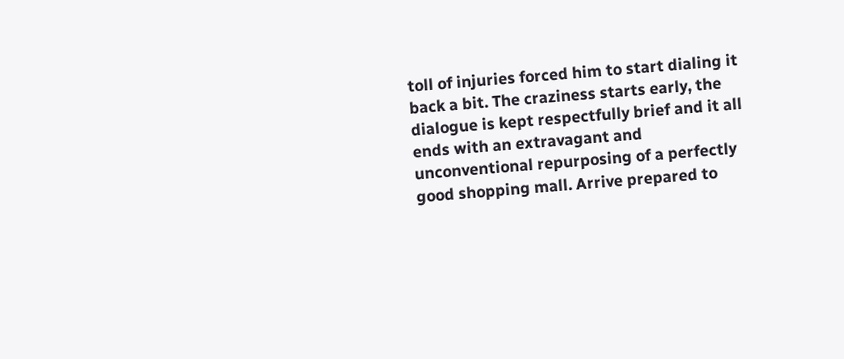toll of injuries forced him to start dialing it back a bit. The craziness starts early, the dialogue is kept respectfully brief and it all ends with an extravagant and unconventional repurposing of a perfectly good shopping mall. Arrive prepared to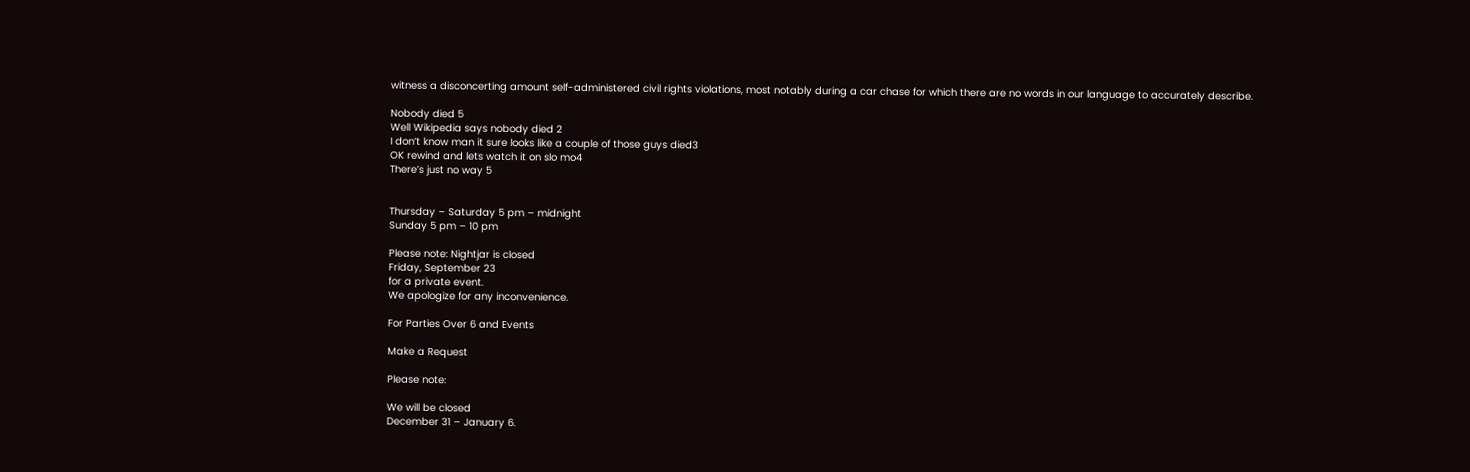witness a disconcerting amount self-administered civil rights violations, most notably during a car chase for which there are no words in our language to accurately describe.

Nobody died 5
Well Wikipedia says nobody died 2
I don’t know man it sure looks like a couple of those guys died3
OK rewind and lets watch it on slo mo4
There’s just no way 5


Thursday – Saturday 5 pm – midnight
Sunday 5 pm – 10 pm

Please note: Nightjar is closed
Friday, September 23
for a private event.
We apologize for any inconvenience.

For Parties Over 6 and Events

Make a Request

Please note:

We will be closed
December 31 – January 6.